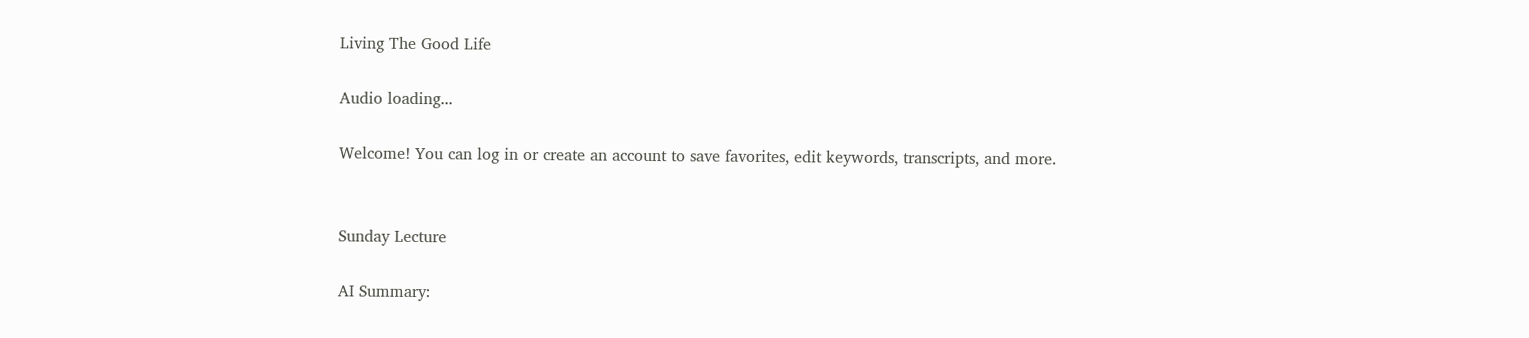Living The Good Life

Audio loading...

Welcome! You can log in or create an account to save favorites, edit keywords, transcripts, and more.


Sunday Lecture

AI Summary: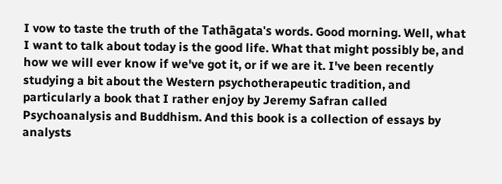I vow to taste the truth of the Tathāgata's words. Good morning. Well, what I want to talk about today is the good life. What that might possibly be, and how we will ever know if we've got it, or if we are it. I've been recently studying a bit about the Western psychotherapeutic tradition, and particularly a book that I rather enjoy by Jeremy Safran called Psychoanalysis and Buddhism. And this book is a collection of essays by analysts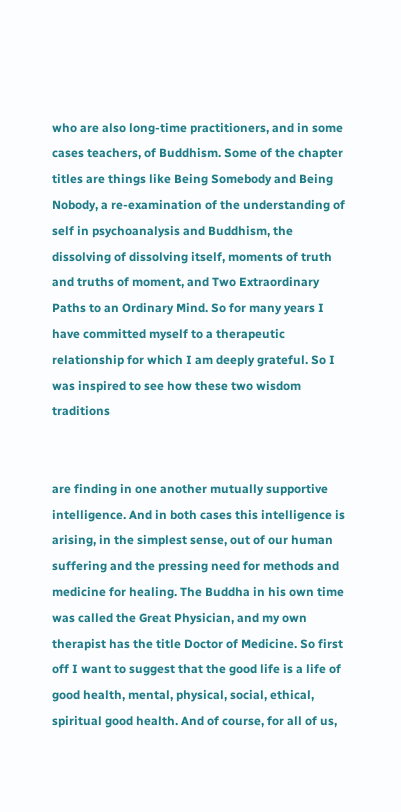who are also long-time practitioners, and in some cases teachers, of Buddhism. Some of the chapter titles are things like Being Somebody and Being Nobody, a re-examination of the understanding of self in psychoanalysis and Buddhism, the dissolving of dissolving itself, moments of truth and truths of moment, and Two Extraordinary Paths to an Ordinary Mind. So for many years I have committed myself to a therapeutic relationship for which I am deeply grateful. So I was inspired to see how these two wisdom traditions


are finding in one another mutually supportive intelligence. And in both cases this intelligence is arising, in the simplest sense, out of our human suffering and the pressing need for methods and medicine for healing. The Buddha in his own time was called the Great Physician, and my own therapist has the title Doctor of Medicine. So first off I want to suggest that the good life is a life of good health, mental, physical, social, ethical, spiritual good health. And of course, for all of us,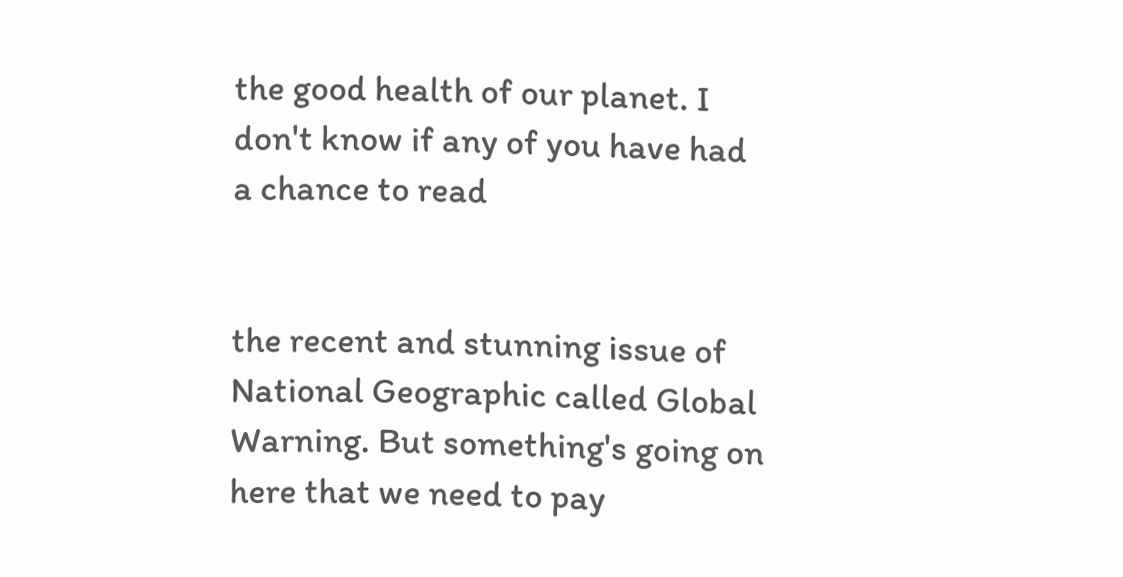the good health of our planet. I don't know if any of you have had a chance to read


the recent and stunning issue of National Geographic called Global Warning. But something's going on here that we need to pay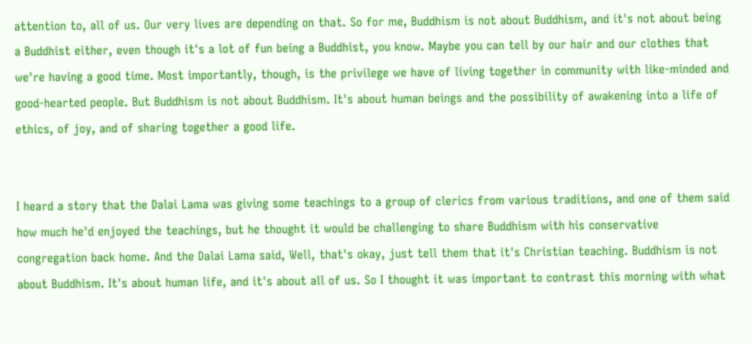attention to, all of us. Our very lives are depending on that. So for me, Buddhism is not about Buddhism, and it's not about being a Buddhist either, even though it's a lot of fun being a Buddhist, you know. Maybe you can tell by our hair and our clothes that we're having a good time. Most importantly, though, is the privilege we have of living together in community with like-minded and good-hearted people. But Buddhism is not about Buddhism. It's about human beings and the possibility of awakening into a life of ethics, of joy, and of sharing together a good life.


I heard a story that the Dalai Lama was giving some teachings to a group of clerics from various traditions, and one of them said how much he'd enjoyed the teachings, but he thought it would be challenging to share Buddhism with his conservative congregation back home. And the Dalai Lama said, Well, that's okay, just tell them that it's Christian teaching. Buddhism is not about Buddhism. It's about human life, and it's about all of us. So I thought it was important to contrast this morning with what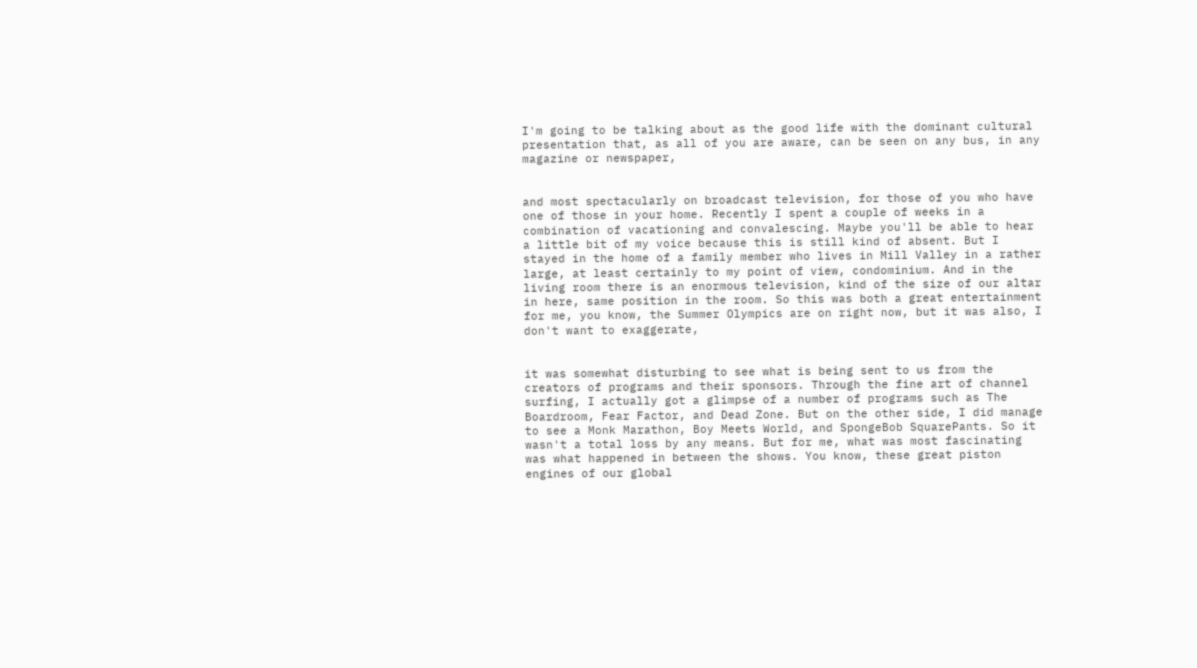I'm going to be talking about as the good life with the dominant cultural presentation that, as all of you are aware, can be seen on any bus, in any magazine or newspaper,


and most spectacularly on broadcast television, for those of you who have one of those in your home. Recently I spent a couple of weeks in a combination of vacationing and convalescing. Maybe you'll be able to hear a little bit of my voice because this is still kind of absent. But I stayed in the home of a family member who lives in Mill Valley in a rather large, at least certainly to my point of view, condominium. And in the living room there is an enormous television, kind of the size of our altar in here, same position in the room. So this was both a great entertainment for me, you know, the Summer Olympics are on right now, but it was also, I don't want to exaggerate,


it was somewhat disturbing to see what is being sent to us from the creators of programs and their sponsors. Through the fine art of channel surfing, I actually got a glimpse of a number of programs such as The Boardroom, Fear Factor, and Dead Zone. But on the other side, I did manage to see a Monk Marathon, Boy Meets World, and SpongeBob SquarePants. So it wasn't a total loss by any means. But for me, what was most fascinating was what happened in between the shows. You know, these great piston engines of our global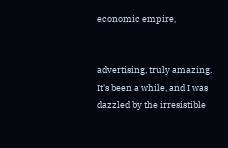economic empire,


advertising, truly amazing. It's been a while, and I was dazzled by the irresistible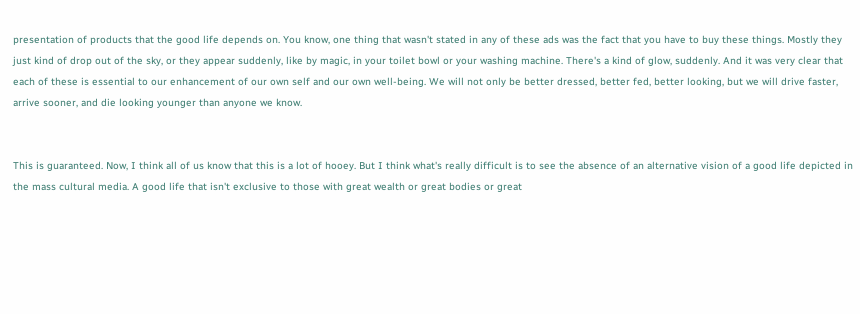presentation of products that the good life depends on. You know, one thing that wasn't stated in any of these ads was the fact that you have to buy these things. Mostly they just kind of drop out of the sky, or they appear suddenly, like by magic, in your toilet bowl or your washing machine. There's a kind of glow, suddenly. And it was very clear that each of these is essential to our enhancement of our own self and our own well-being. We will not only be better dressed, better fed, better looking, but we will drive faster, arrive sooner, and die looking younger than anyone we know.


This is guaranteed. Now, I think all of us know that this is a lot of hooey. But I think what's really difficult is to see the absence of an alternative vision of a good life depicted in the mass cultural media. A good life that isn't exclusive to those with great wealth or great bodies or great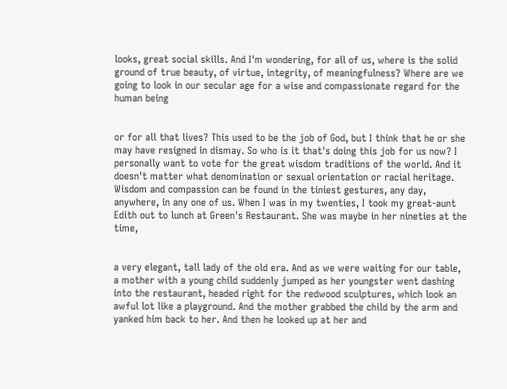looks, great social skills. And I'm wondering, for all of us, where is the solid ground of true beauty, of virtue, integrity, of meaningfulness? Where are we going to look in our secular age for a wise and compassionate regard for the human being


or for all that lives? This used to be the job of God, but I think that he or she may have resigned in dismay. So who is it that's doing this job for us now? I personally want to vote for the great wisdom traditions of the world. And it doesn't matter what denomination or sexual orientation or racial heritage. Wisdom and compassion can be found in the tiniest gestures, any day, anywhere, in any one of us. When I was in my twenties, I took my great-aunt Edith out to lunch at Green's Restaurant. She was maybe in her nineties at the time,


a very elegant, tall lady of the old era. And as we were waiting for our table, a mother with a young child suddenly jumped as her youngster went dashing into the restaurant, headed right for the redwood sculptures, which look an awful lot like a playground. And the mother grabbed the child by the arm and yanked him back to her. And then he looked up at her and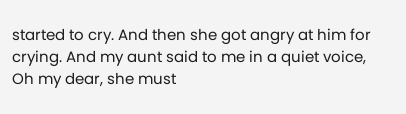started to cry. And then she got angry at him for crying. And my aunt said to me in a quiet voice, Oh my dear, she must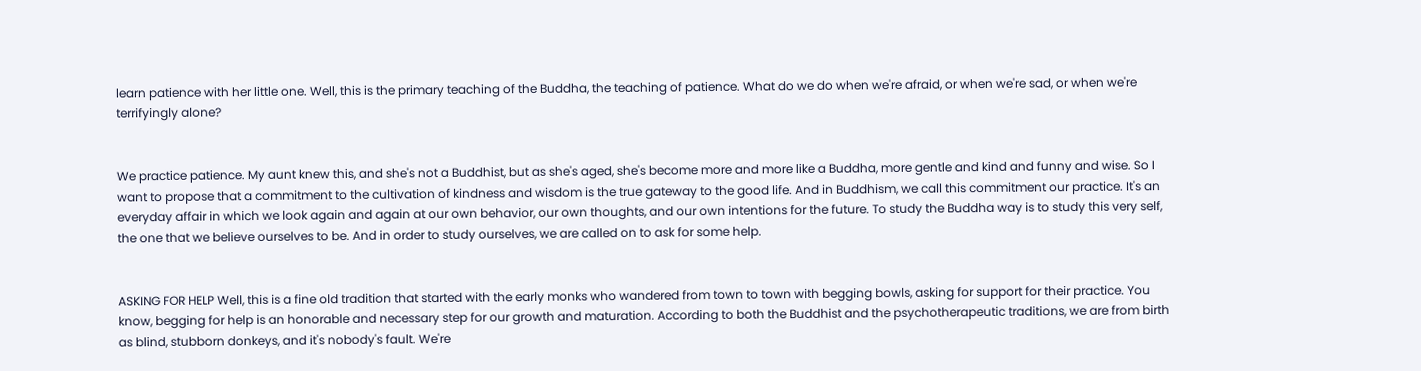learn patience with her little one. Well, this is the primary teaching of the Buddha, the teaching of patience. What do we do when we're afraid, or when we're sad, or when we're terrifyingly alone?


We practice patience. My aunt knew this, and she's not a Buddhist, but as she's aged, she's become more and more like a Buddha, more gentle and kind and funny and wise. So I want to propose that a commitment to the cultivation of kindness and wisdom is the true gateway to the good life. And in Buddhism, we call this commitment our practice. It's an everyday affair in which we look again and again at our own behavior, our own thoughts, and our own intentions for the future. To study the Buddha way is to study this very self, the one that we believe ourselves to be. And in order to study ourselves, we are called on to ask for some help.


ASKING FOR HELP Well, this is a fine old tradition that started with the early monks who wandered from town to town with begging bowls, asking for support for their practice. You know, begging for help is an honorable and necessary step for our growth and maturation. According to both the Buddhist and the psychotherapeutic traditions, we are from birth as blind, stubborn donkeys, and it's nobody's fault. We're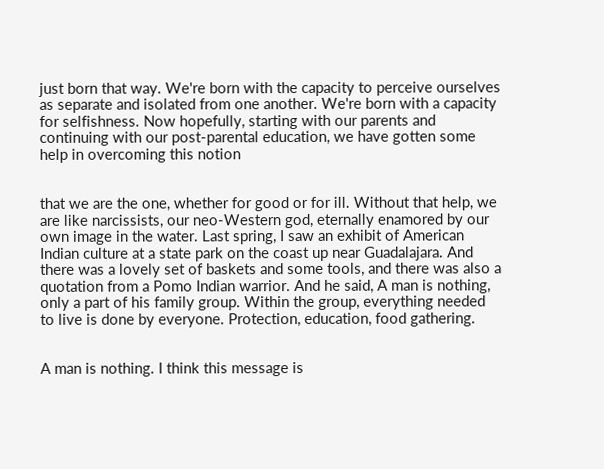just born that way. We're born with the capacity to perceive ourselves as separate and isolated from one another. We're born with a capacity for selfishness. Now hopefully, starting with our parents and continuing with our post-parental education, we have gotten some help in overcoming this notion


that we are the one, whether for good or for ill. Without that help, we are like narcissists, our neo-Western god, eternally enamored by our own image in the water. Last spring, I saw an exhibit of American Indian culture at a state park on the coast up near Guadalajara. And there was a lovely set of baskets and some tools, and there was also a quotation from a Pomo Indian warrior. And he said, A man is nothing, only a part of his family group. Within the group, everything needed to live is done by everyone. Protection, education, food gathering.


A man is nothing. I think this message is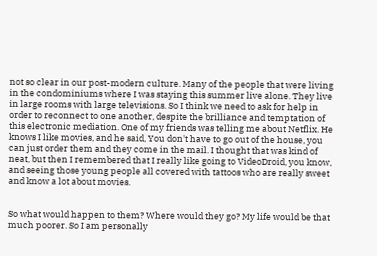not so clear in our post-modern culture. Many of the people that were living in the condominiums where I was staying this summer live alone. They live in large rooms with large televisions. So I think we need to ask for help in order to reconnect to one another, despite the brilliance and temptation of this electronic mediation. One of my friends was telling me about Netflix. He knows I like movies, and he said, You don't have to go out of the house, you can just order them and they come in the mail. I thought that was kind of neat, but then I remembered that I really like going to VideoDroid, you know, and seeing those young people all covered with tattoos who are really sweet and know a lot about movies.


So what would happen to them? Where would they go? My life would be that much poorer. So I am personally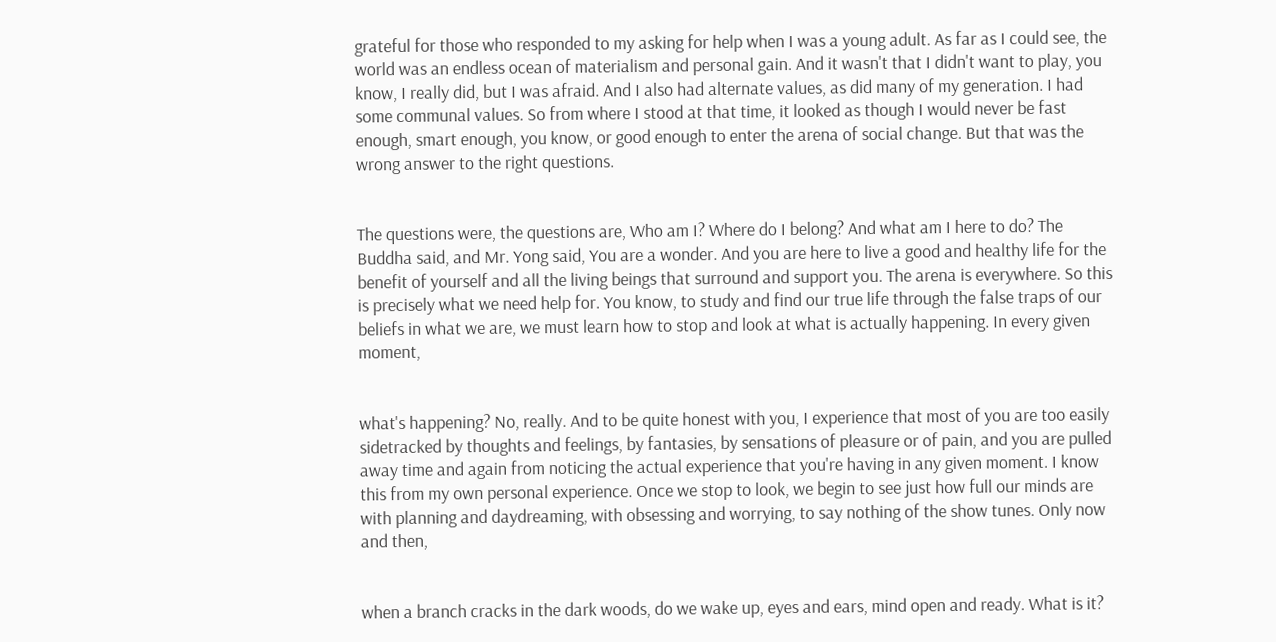grateful for those who responded to my asking for help when I was a young adult. As far as I could see, the world was an endless ocean of materialism and personal gain. And it wasn't that I didn't want to play, you know, I really did, but I was afraid. And I also had alternate values, as did many of my generation. I had some communal values. So from where I stood at that time, it looked as though I would never be fast enough, smart enough, you know, or good enough to enter the arena of social change. But that was the wrong answer to the right questions.


The questions were, the questions are, Who am I? Where do I belong? And what am I here to do? The Buddha said, and Mr. Yong said, You are a wonder. And you are here to live a good and healthy life for the benefit of yourself and all the living beings that surround and support you. The arena is everywhere. So this is precisely what we need help for. You know, to study and find our true life through the false traps of our beliefs in what we are, we must learn how to stop and look at what is actually happening. In every given moment,


what's happening? No, really. And to be quite honest with you, I experience that most of you are too easily sidetracked by thoughts and feelings, by fantasies, by sensations of pleasure or of pain, and you are pulled away time and again from noticing the actual experience that you're having in any given moment. I know this from my own personal experience. Once we stop to look, we begin to see just how full our minds are with planning and daydreaming, with obsessing and worrying, to say nothing of the show tunes. Only now and then,


when a branch cracks in the dark woods, do we wake up, eyes and ears, mind open and ready. What is it?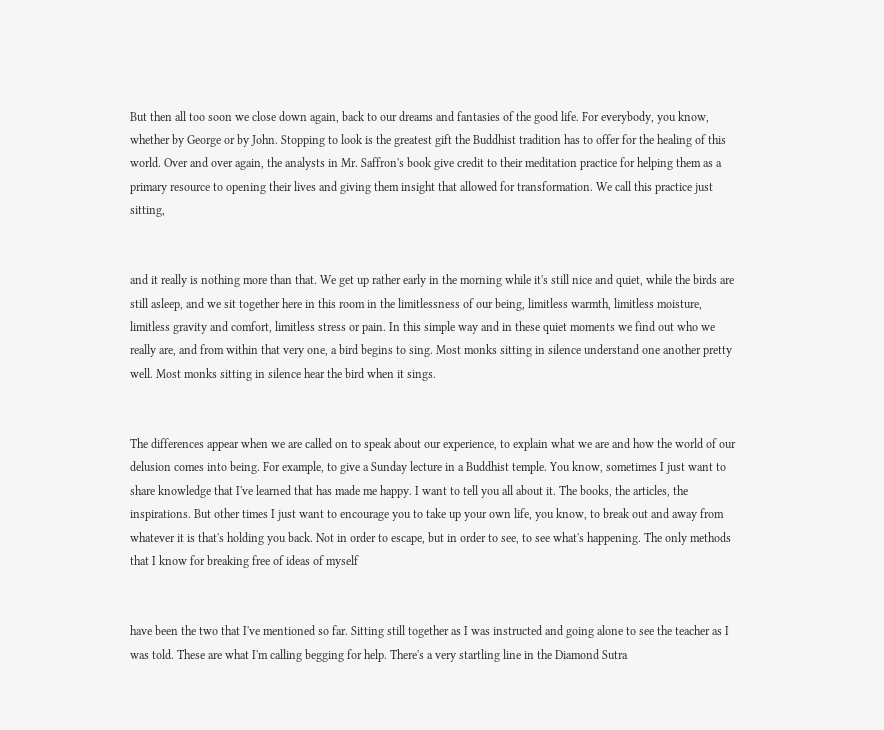But then all too soon we close down again, back to our dreams and fantasies of the good life. For everybody, you know, whether by George or by John. Stopping to look is the greatest gift the Buddhist tradition has to offer for the healing of this world. Over and over again, the analysts in Mr. Saffron's book give credit to their meditation practice for helping them as a primary resource to opening their lives and giving them insight that allowed for transformation. We call this practice just sitting,


and it really is nothing more than that. We get up rather early in the morning while it's still nice and quiet, while the birds are still asleep, and we sit together here in this room in the limitlessness of our being, limitless warmth, limitless moisture, limitless gravity and comfort, limitless stress or pain. In this simple way and in these quiet moments we find out who we really are, and from within that very one, a bird begins to sing. Most monks sitting in silence understand one another pretty well. Most monks sitting in silence hear the bird when it sings.


The differences appear when we are called on to speak about our experience, to explain what we are and how the world of our delusion comes into being. For example, to give a Sunday lecture in a Buddhist temple. You know, sometimes I just want to share knowledge that I've learned that has made me happy. I want to tell you all about it. The books, the articles, the inspirations. But other times I just want to encourage you to take up your own life, you know, to break out and away from whatever it is that's holding you back. Not in order to escape, but in order to see, to see what's happening. The only methods that I know for breaking free of ideas of myself


have been the two that I've mentioned so far. Sitting still together as I was instructed and going alone to see the teacher as I was told. These are what I'm calling begging for help. There's a very startling line in the Diamond Sutra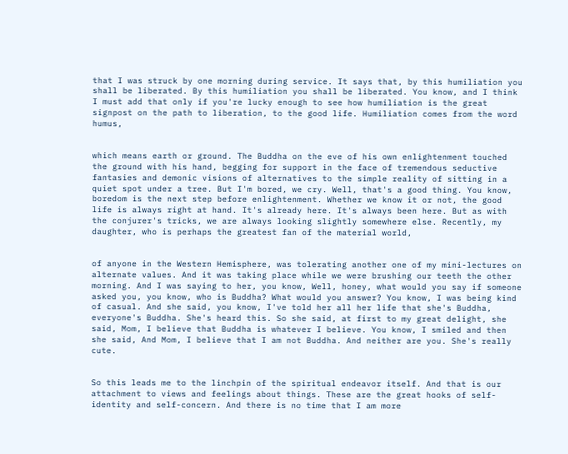that I was struck by one morning during service. It says that, by this humiliation you shall be liberated. By this humiliation you shall be liberated. You know, and I think I must add that only if you're lucky enough to see how humiliation is the great signpost on the path to liberation, to the good life. Humiliation comes from the word humus,


which means earth or ground. The Buddha on the eve of his own enlightenment touched the ground with his hand, begging for support in the face of tremendous seductive fantasies and demonic visions of alternatives to the simple reality of sitting in a quiet spot under a tree. But I'm bored, we cry. Well, that's a good thing. You know, boredom is the next step before enlightenment. Whether we know it or not, the good life is always right at hand. It's already here. It's always been here. But as with the conjurer's tricks, we are always looking slightly somewhere else. Recently, my daughter, who is perhaps the greatest fan of the material world,


of anyone in the Western Hemisphere, was tolerating another one of my mini-lectures on alternate values. And it was taking place while we were brushing our teeth the other morning. And I was saying to her, you know, Well, honey, what would you say if someone asked you, you know, who is Buddha? What would you answer? You know, I was being kind of casual. And she said, you know, I've told her all her life that she's Buddha, everyone's Buddha. She's heard this. So she said, at first to my great delight, she said, Mom, I believe that Buddha is whatever I believe. You know, I smiled and then she said, And Mom, I believe that I am not Buddha. And neither are you. She's really cute.


So this leads me to the linchpin of the spiritual endeavor itself. And that is our attachment to views and feelings about things. These are the great hooks of self-identity and self-concern. And there is no time that I am more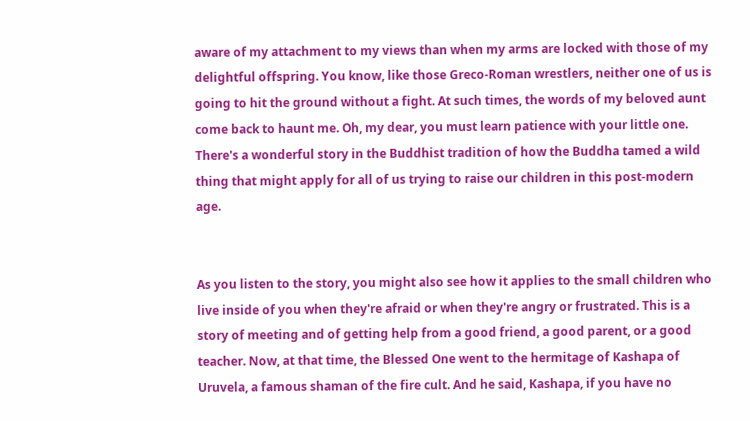aware of my attachment to my views than when my arms are locked with those of my delightful offspring. You know, like those Greco-Roman wrestlers, neither one of us is going to hit the ground without a fight. At such times, the words of my beloved aunt come back to haunt me. Oh, my dear, you must learn patience with your little one. There's a wonderful story in the Buddhist tradition of how the Buddha tamed a wild thing that might apply for all of us trying to raise our children in this post-modern age.


As you listen to the story, you might also see how it applies to the small children who live inside of you when they're afraid or when they're angry or frustrated. This is a story of meeting and of getting help from a good friend, a good parent, or a good teacher. Now, at that time, the Blessed One went to the hermitage of Kashapa of Uruvela, a famous shaman of the fire cult. And he said, Kashapa, if you have no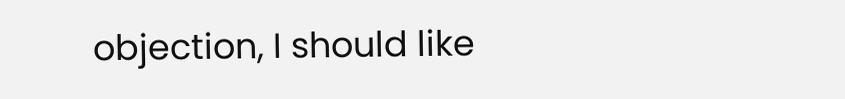objection, I should like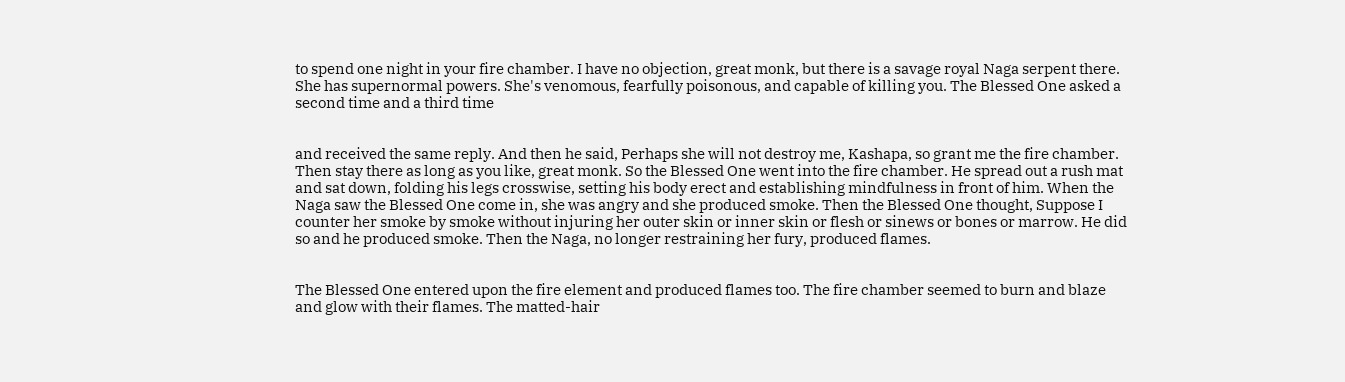to spend one night in your fire chamber. I have no objection, great monk, but there is a savage royal Naga serpent there. She has supernormal powers. She's venomous, fearfully poisonous, and capable of killing you. The Blessed One asked a second time and a third time


and received the same reply. And then he said, Perhaps she will not destroy me, Kashapa, so grant me the fire chamber. Then stay there as long as you like, great monk. So the Blessed One went into the fire chamber. He spread out a rush mat and sat down, folding his legs crosswise, setting his body erect and establishing mindfulness in front of him. When the Naga saw the Blessed One come in, she was angry and she produced smoke. Then the Blessed One thought, Suppose I counter her smoke by smoke without injuring her outer skin or inner skin or flesh or sinews or bones or marrow. He did so and he produced smoke. Then the Naga, no longer restraining her fury, produced flames.


The Blessed One entered upon the fire element and produced flames too. The fire chamber seemed to burn and blaze and glow with their flames. The matted-hair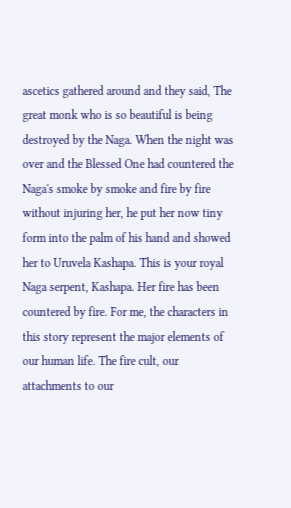ascetics gathered around and they said, The great monk who is so beautiful is being destroyed by the Naga. When the night was over and the Blessed One had countered the Naga's smoke by smoke and fire by fire without injuring her, he put her now tiny form into the palm of his hand and showed her to Uruvela Kashapa. This is your royal Naga serpent, Kashapa. Her fire has been countered by fire. For me, the characters in this story represent the major elements of our human life. The fire cult, our attachments to our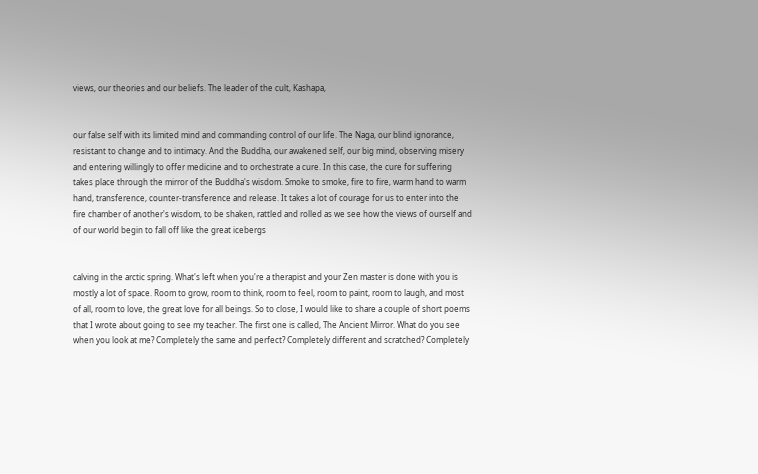views, our theories and our beliefs. The leader of the cult, Kashapa,


our false self with its limited mind and commanding control of our life. The Naga, our blind ignorance, resistant to change and to intimacy. And the Buddha, our awakened self, our big mind, observing misery and entering willingly to offer medicine and to orchestrate a cure. In this case, the cure for suffering takes place through the mirror of the Buddha's wisdom. Smoke to smoke, fire to fire, warm hand to warm hand, transference, counter-transference and release. It takes a lot of courage for us to enter into the fire chamber of another's wisdom, to be shaken, rattled and rolled as we see how the views of ourself and of our world begin to fall off like the great icebergs


calving in the arctic spring. What's left when you're a therapist and your Zen master is done with you is mostly a lot of space. Room to grow, room to think, room to feel, room to paint, room to laugh, and most of all, room to love, the great love for all beings. So to close, I would like to share a couple of short poems that I wrote about going to see my teacher. The first one is called, The Ancient Mirror. What do you see when you look at me? Completely the same and perfect? Completely different and scratched? Completely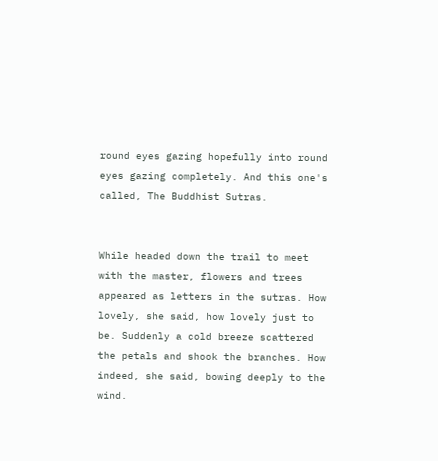round eyes gazing hopefully into round eyes gazing completely. And this one's called, The Buddhist Sutras.


While headed down the trail to meet with the master, flowers and trees appeared as letters in the sutras. How lovely, she said, how lovely just to be. Suddenly a cold breeze scattered the petals and shook the branches. How indeed, she said, bowing deeply to the wind.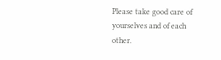Please take good care of yourselves and of each other.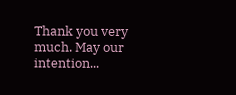Thank you very much. May our intention...